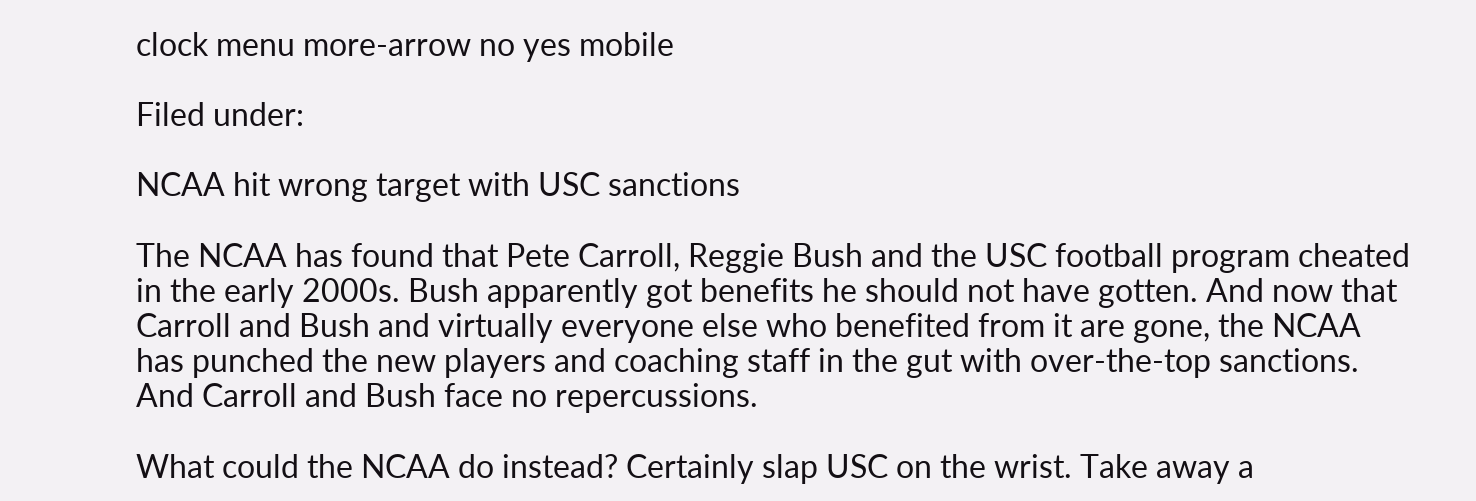clock menu more-arrow no yes mobile

Filed under:

NCAA hit wrong target with USC sanctions

The NCAA has found that Pete Carroll, Reggie Bush and the USC football program cheated in the early 2000s. Bush apparently got benefits he should not have gotten. And now that Carroll and Bush and virtually everyone else who benefited from it are gone, the NCAA has punched the new players and coaching staff in the gut with over-the-top sanctions. And Carroll and Bush face no repercussions.

What could the NCAA do instead? Certainly slap USC on the wrist. Take away a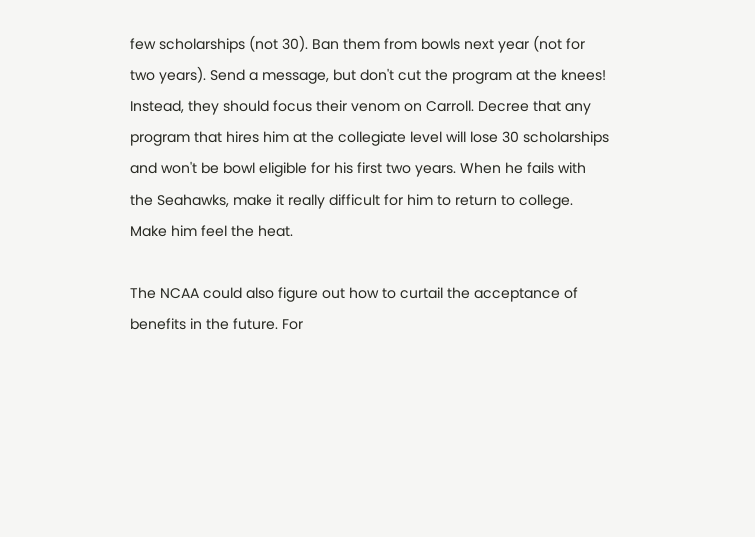few scholarships (not 30). Ban them from bowls next year (not for two years). Send a message, but don't cut the program at the knees! Instead, they should focus their venom on Carroll. Decree that any program that hires him at the collegiate level will lose 30 scholarships and won't be bowl eligible for his first two years. When he fails with the Seahawks, make it really difficult for him to return to college. Make him feel the heat.

The NCAA could also figure out how to curtail the acceptance of benefits in the future. For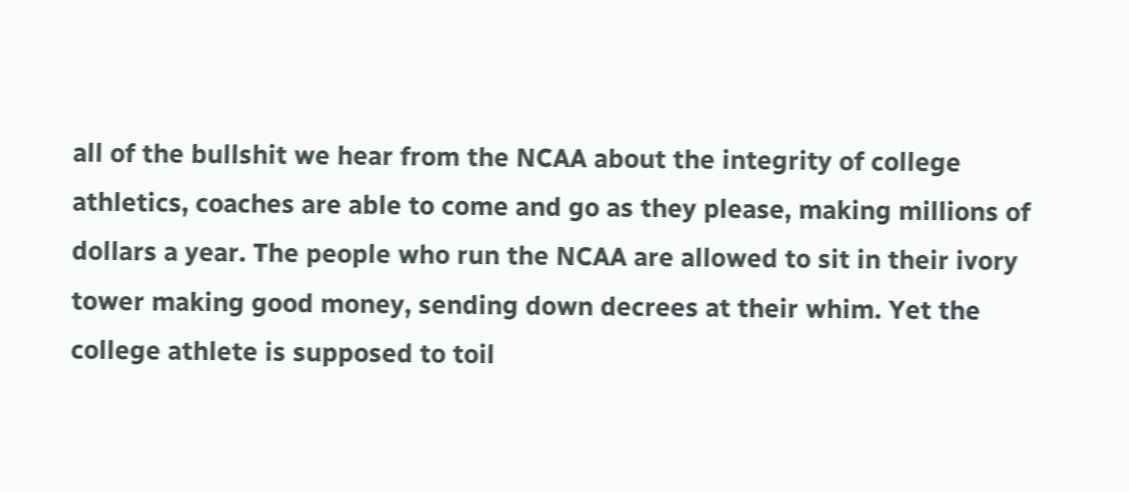all of the bullshit we hear from the NCAA about the integrity of college athletics, coaches are able to come and go as they please, making millions of dollars a year. The people who run the NCAA are allowed to sit in their ivory tower making good money, sending down decrees at their whim. Yet the college athlete is supposed to toil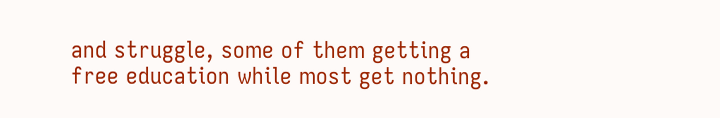and struggle, some of them getting a free education while most get nothing.